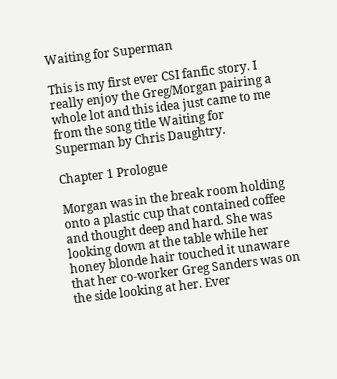Waiting for Superman

This is my first ever CSI fanfic story. I really enjoy the Greg/Morgan pairing a whole lot and this idea just came to me from the song title Waiting for Superman by Chris Daughtry.

Chapter 1 Prologue

Morgan was in the break room holding onto a plastic cup that contained coffee and thought deep and hard. She was looking down at the table while her honey blonde hair touched it unaware that her co-worker Greg Sanders was on the side looking at her. Ever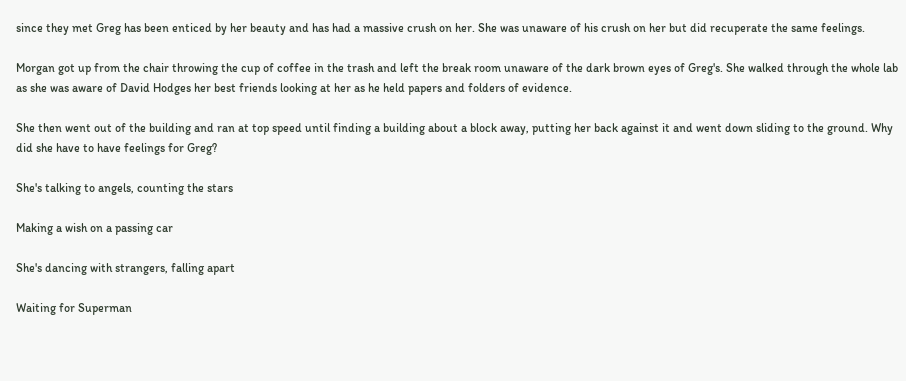since they met Greg has been enticed by her beauty and has had a massive crush on her. She was unaware of his crush on her but did recuperate the same feelings.

Morgan got up from the chair throwing the cup of coffee in the trash and left the break room unaware of the dark brown eyes of Greg's. She walked through the whole lab as she was aware of David Hodges her best friends looking at her as he held papers and folders of evidence.

She then went out of the building and ran at top speed until finding a building about a block away, putting her back against it and went down sliding to the ground. Why did she have to have feelings for Greg?

She's talking to angels, counting the stars

Making a wish on a passing car

She's dancing with strangers, falling apart

Waiting for Superman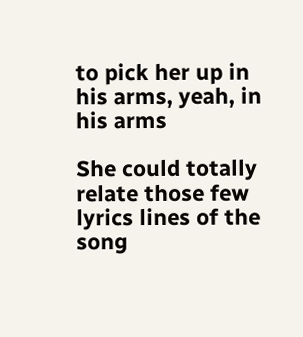to pick her up in his arms, yeah, in his arms

She could totally relate those few lyrics lines of the song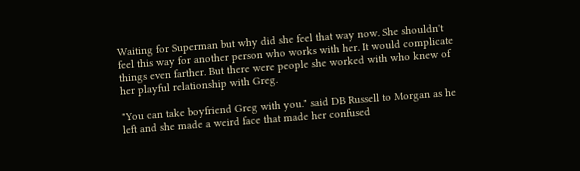Waiting for Superman but why did she feel that way now. She shouldn't feel this way for another person who works with her. It would complicate things even farther. But there were people she worked with who knew of her playful relationship with Greg.

"You can take boyfriend Greg with you." said DB Russell to Morgan as he left and she made a weird face that made her confused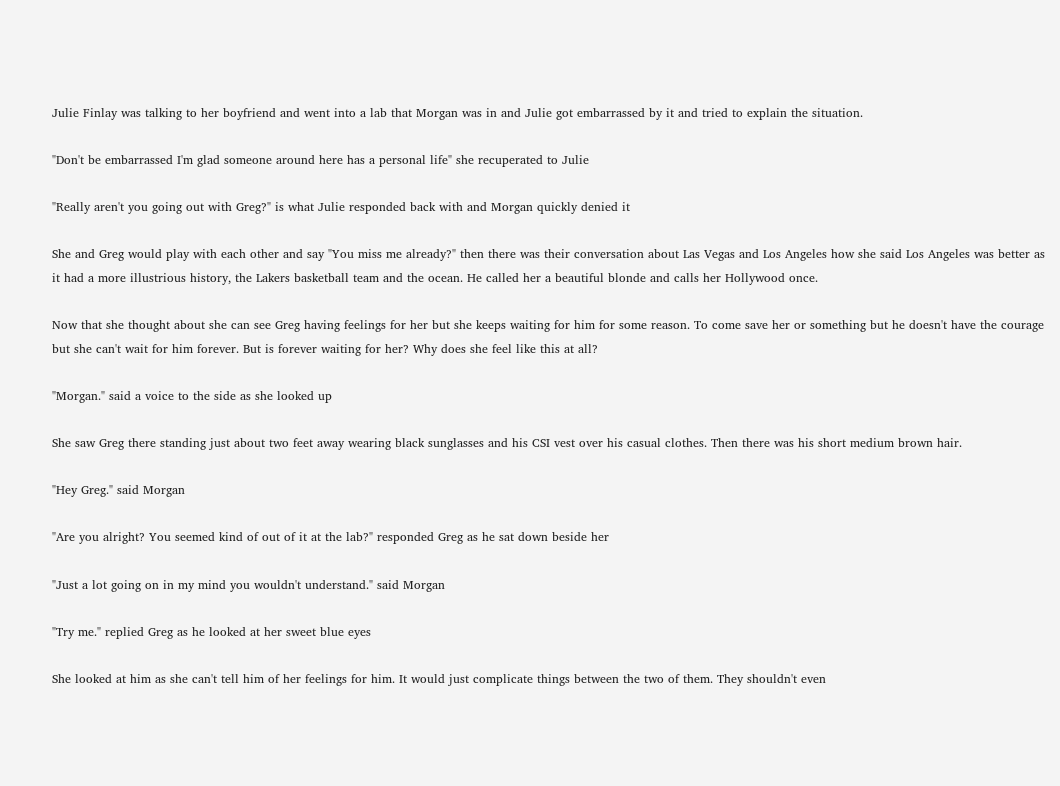Julie Finlay was talking to her boyfriend and went into a lab that Morgan was in and Julie got embarrassed by it and tried to explain the situation.

"Don't be embarrassed I'm glad someone around here has a personal life" she recuperated to Julie

"Really aren't you going out with Greg?" is what Julie responded back with and Morgan quickly denied it

She and Greg would play with each other and say "You miss me already?" then there was their conversation about Las Vegas and Los Angeles how she said Los Angeles was better as it had a more illustrious history, the Lakers basketball team and the ocean. He called her a beautiful blonde and calls her Hollywood once.

Now that she thought about she can see Greg having feelings for her but she keeps waiting for him for some reason. To come save her or something but he doesn't have the courage but she can't wait for him forever. But is forever waiting for her? Why does she feel like this at all?

"Morgan." said a voice to the side as she looked up

She saw Greg there standing just about two feet away wearing black sunglasses and his CSI vest over his casual clothes. Then there was his short medium brown hair.

"Hey Greg." said Morgan

"Are you alright? You seemed kind of out of it at the lab?" responded Greg as he sat down beside her

"Just a lot going on in my mind you wouldn't understand." said Morgan

"Try me." replied Greg as he looked at her sweet blue eyes

She looked at him as she can't tell him of her feelings for him. It would just complicate things between the two of them. They shouldn't even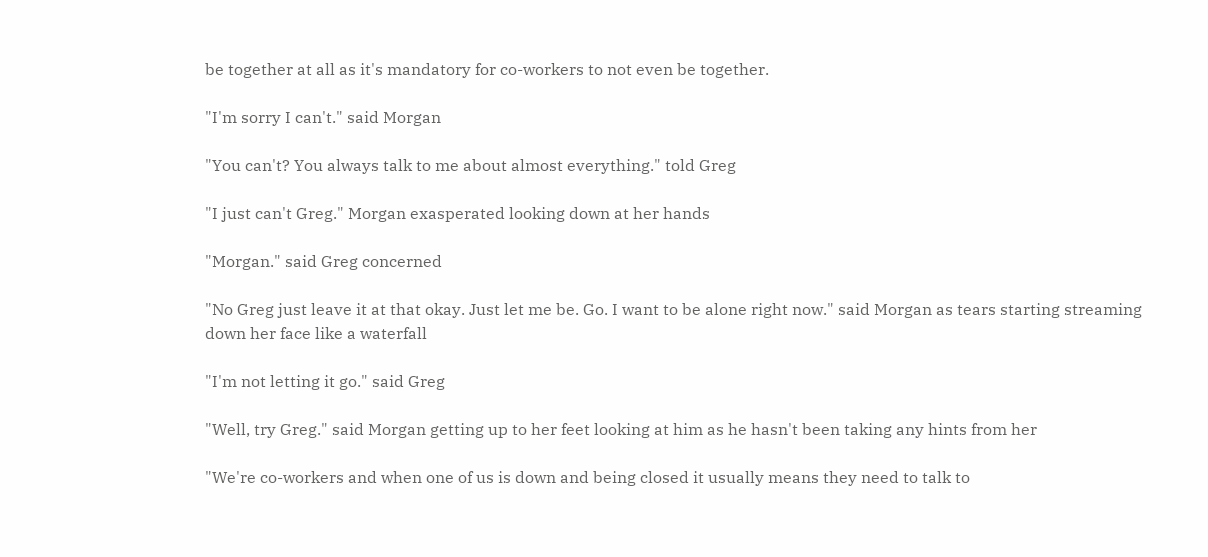be together at all as it's mandatory for co-workers to not even be together.

"I'm sorry I can't." said Morgan

"You can't? You always talk to me about almost everything." told Greg

"I just can't Greg." Morgan exasperated looking down at her hands

"Morgan." said Greg concerned

"No Greg just leave it at that okay. Just let me be. Go. I want to be alone right now." said Morgan as tears starting streaming down her face like a waterfall

"I'm not letting it go." said Greg

"Well, try Greg." said Morgan getting up to her feet looking at him as he hasn't been taking any hints from her

"We're co-workers and when one of us is down and being closed it usually means they need to talk to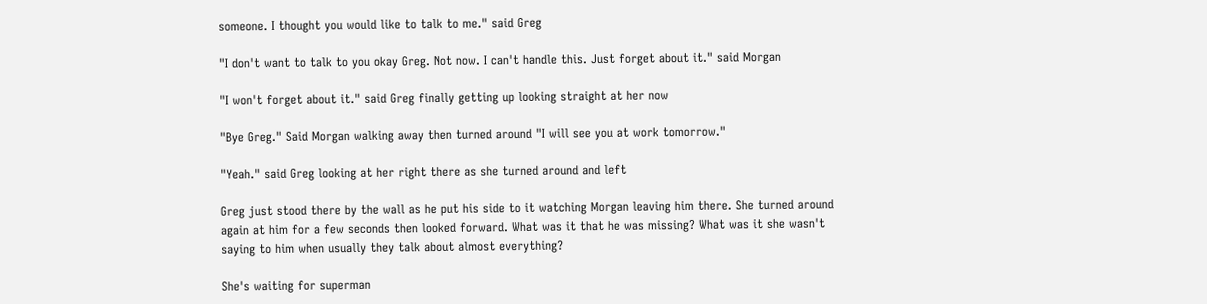someone. I thought you would like to talk to me." said Greg

"I don't want to talk to you okay Greg. Not now. I can't handle this. Just forget about it." said Morgan

"I won't forget about it." said Greg finally getting up looking straight at her now

"Bye Greg." Said Morgan walking away then turned around "I will see you at work tomorrow."

"Yeah." said Greg looking at her right there as she turned around and left

Greg just stood there by the wall as he put his side to it watching Morgan leaving him there. She turned around again at him for a few seconds then looked forward. What was it that he was missing? What was it she wasn't saying to him when usually they talk about almost everything?

She's waiting for superman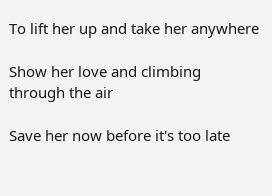To lift her up and take her anywhere

Show her love and climbing through the air

Save her now before it's too late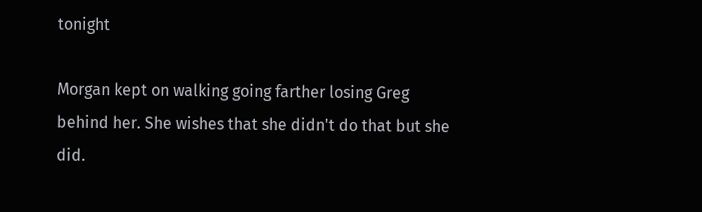tonight

Morgan kept on walking going farther losing Greg behind her. She wishes that she didn't do that but she did.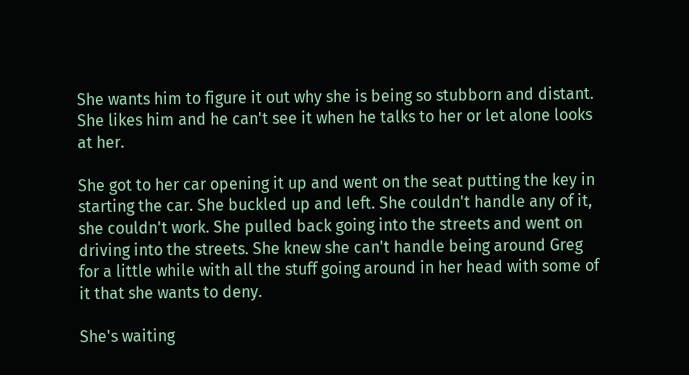She wants him to figure it out why she is being so stubborn and distant. She likes him and he can't see it when he talks to her or let alone looks at her.

She got to her car opening it up and went on the seat putting the key in starting the car. She buckled up and left. She couldn't handle any of it, she couldn't work. She pulled back going into the streets and went on driving into the streets. She knew she can't handle being around Greg for a little while with all the stuff going around in her head with some of it that she wants to deny.

She's waiting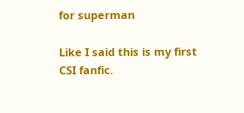for superman

Like I said this is my first CSI fanfic.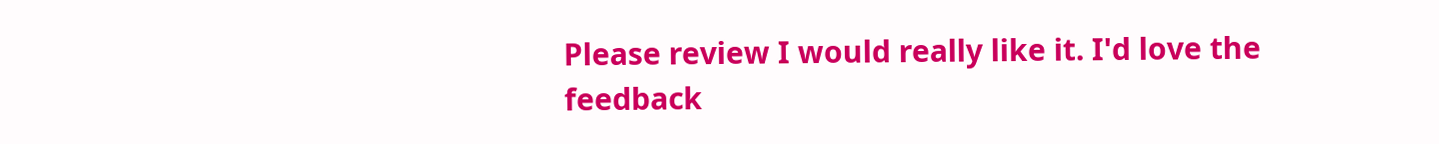Please review I would really like it. I'd love the feedback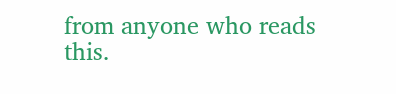from anyone who reads this.